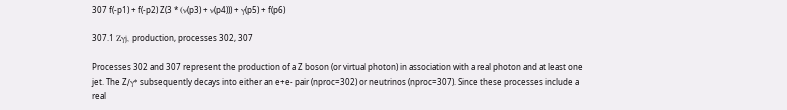307 f(-p1) + f(-p2) Z(3 * (ν(p3) + ν(p4))) + γ(p5) + f(p6)

307.1 Zγj, production, processes 302, 307

Processes 302 and 307 represent the production of a Z boson (or virtual photon) in association with a real photon and at least one jet. The Z∕γ* subsequently decays into either an e+e- pair (nproc=302) or neutrinos (nproc=307). Since these processes include a real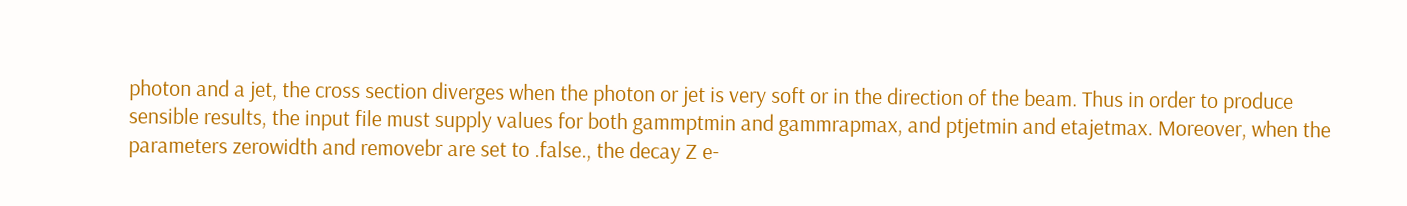photon and a jet, the cross section diverges when the photon or jet is very soft or in the direction of the beam. Thus in order to produce sensible results, the input file must supply values for both gammptmin and gammrapmax, and ptjetmin and etajetmax. Moreover, when the parameters zerowidth and removebr are set to .false., the decay Z e-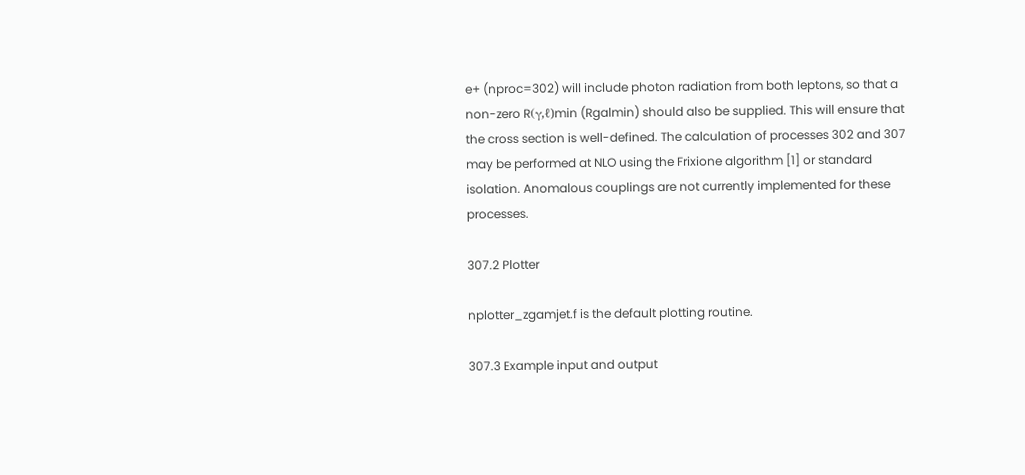e+ (nproc=302) will include photon radiation from both leptons, so that a non-zero R(γ,ℓ)min (Rgalmin) should also be supplied. This will ensure that the cross section is well-defined. The calculation of processes 302 and 307 may be performed at NLO using the Frixione algorithm [1] or standard isolation. Anomalous couplings are not currently implemented for these processes.

307.2 Plotter

nplotter_zgamjet.f is the default plotting routine.

307.3 Example input and output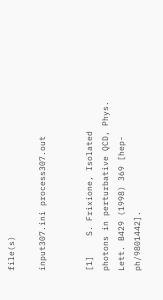file(s)

input307.ini process307.out


[1]    S. Frixione, Isolated photons in perturbative QCD, Phys. Lett. B429 (1998) 369 [hep-ph/9801442].